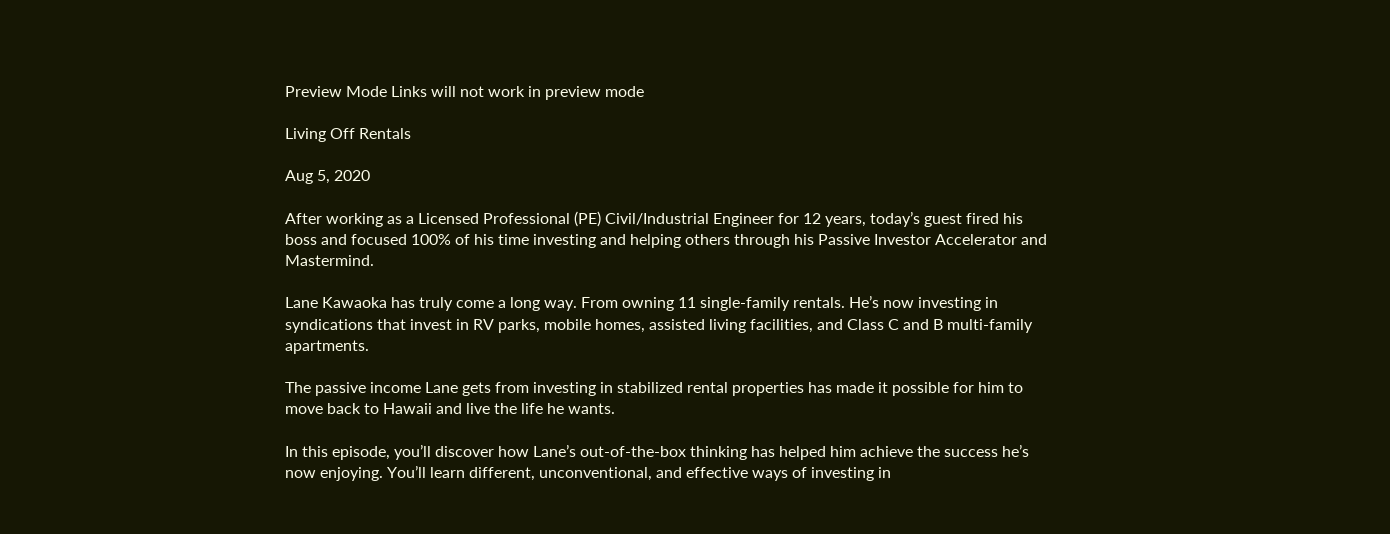Preview Mode Links will not work in preview mode

Living Off Rentals

Aug 5, 2020

After working as a Licensed Professional (PE) Civil/Industrial Engineer for 12 years, today’s guest fired his boss and focused 100% of his time investing and helping others through his Passive Investor Accelerator and Mastermind.

Lane Kawaoka has truly come a long way. From owning 11 single-family rentals. He’s now investing in syndications that invest in RV parks, mobile homes, assisted living facilities, and Class C and B multi-family apartments.

The passive income Lane gets from investing in stabilized rental properties has made it possible for him to move back to Hawaii and live the life he wants.

In this episode, you’ll discover how Lane’s out-of-the-box thinking has helped him achieve the success he’s now enjoying. You’ll learn different, unconventional, and effective ways of investing in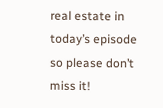real estate in today’s episode so please don’t miss it!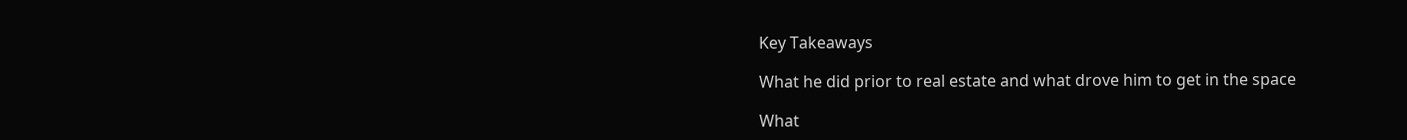Key Takeaways

What he did prior to real estate and what drove him to get in the space

What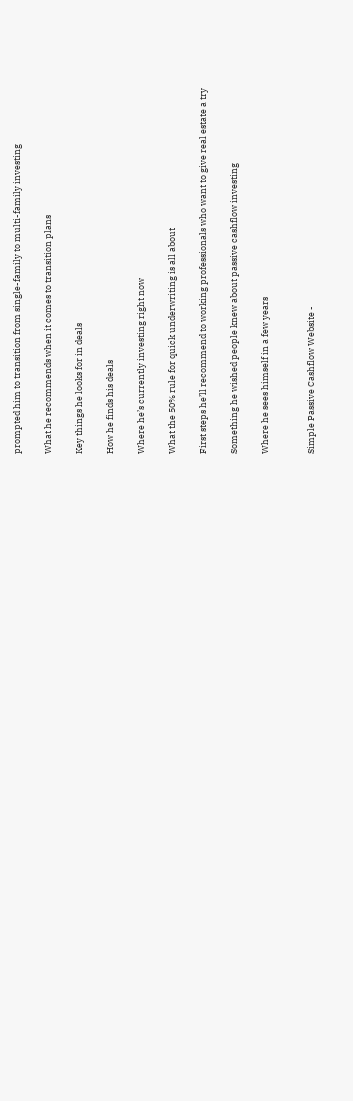prompted him to transition from single-family to multi-family investing

What he recommends when it comes to transition plans

Key things he looks for in deals

How he finds his deals

Where he’s currently investing right now

What the 50% rule for quick underwriting is all about

First steps he’ll recommend to working professionals who want to give real estate a try

Something he wished people knew about passive cashflow investing

Where he sees himself in a few years


Simple Passive Cashflow Website -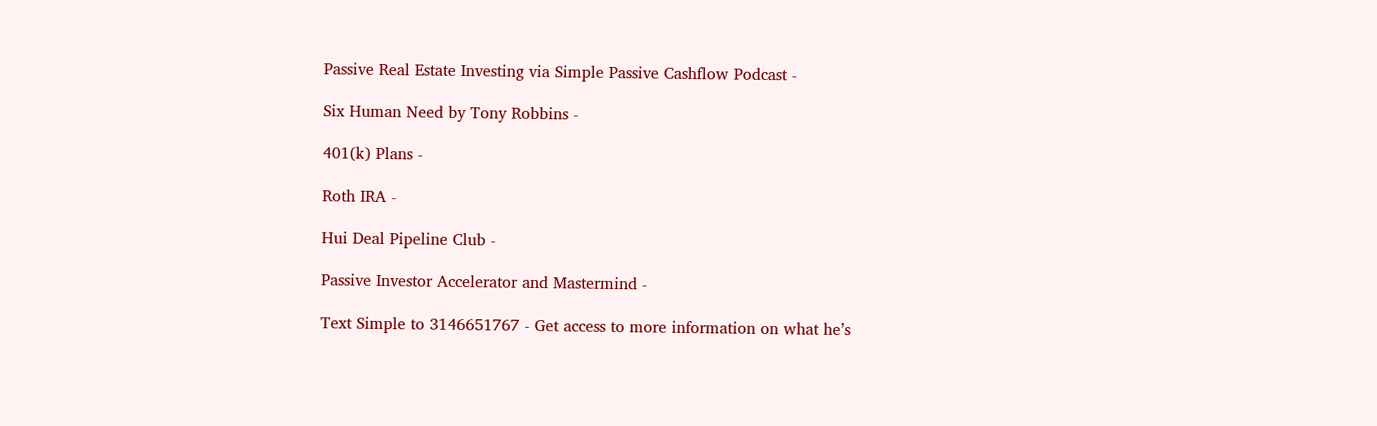Passive Real Estate Investing via Simple Passive Cashflow Podcast -

Six Human Need by Tony Robbins -

401(k) Plans -

Roth IRA -

Hui Deal Pipeline Club -

Passive Investor Accelerator and Mastermind -

Text Simple to 3146651767 - Get access to more information on what he’s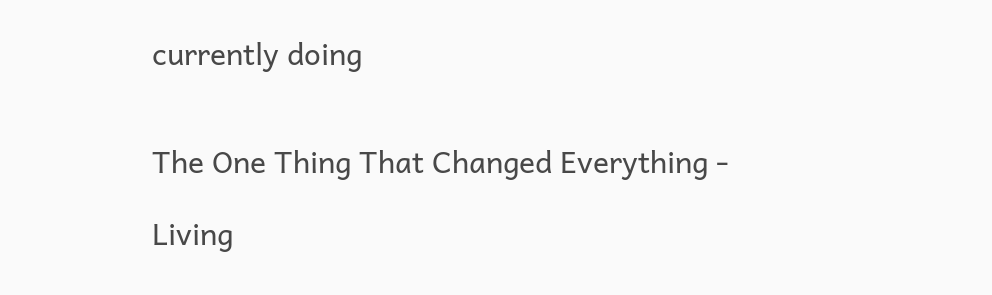currently doing


The One Thing That Changed Everything -

Living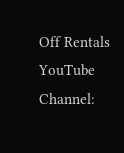Off Rentals YouTube Channel: